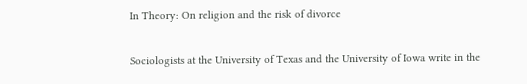In Theory: On religion and the risk of divorce

Sociologists at the University of Texas and the University of Iowa write in the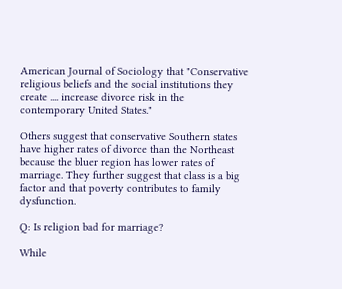American Journal of Sociology that "Conservative religious beliefs and the social institutions they create .... increase divorce risk in the contemporary United States."

Others suggest that conservative Southern states have higher rates of divorce than the Northeast because the bluer region has lower rates of marriage. They further suggest that class is a big factor and that poverty contributes to family dysfunction.

Q: Is religion bad for marriage?

While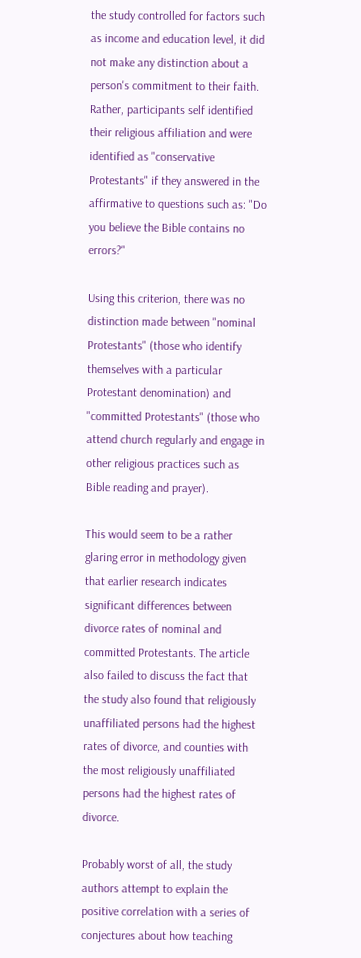the study controlled for factors such as income and education level, it did not make any distinction about a person's commitment to their faith. Rather, participants self identified their religious affiliation and were identified as "conservative Protestants" if they answered in the affirmative to questions such as: "Do you believe the Bible contains no errors?"

Using this criterion, there was no distinction made between "nominal Protestants" (those who identify themselves with a particular Protestant denomination) and "committed Protestants" (those who attend church regularly and engage in other religious practices such as Bible reading and prayer).

This would seem to be a rather glaring error in methodology given that earlier research indicates significant differences between divorce rates of nominal and committed Protestants. The article also failed to discuss the fact that the study also found that religiously unaffiliated persons had the highest rates of divorce, and counties with the most religiously unaffiliated persons had the highest rates of divorce.

Probably worst of all, the study authors attempt to explain the positive correlation with a series of conjectures about how teaching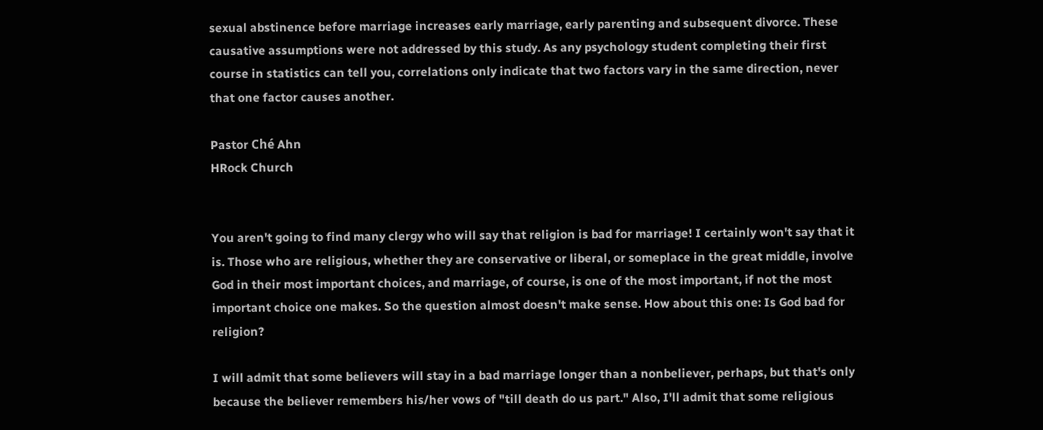sexual abstinence before marriage increases early marriage, early parenting and subsequent divorce. These causative assumptions were not addressed by this study. As any psychology student completing their first course in statistics can tell you, correlations only indicate that two factors vary in the same direction, never that one factor causes another.

Pastor Ché Ahn
HRock Church


You aren't going to find many clergy who will say that religion is bad for marriage! I certainly won't say that it is. Those who are religious, whether they are conservative or liberal, or someplace in the great middle, involve God in their most important choices, and marriage, of course, is one of the most important, if not the most important choice one makes. So the question almost doesn't make sense. How about this one: Is God bad for religion?

I will admit that some believers will stay in a bad marriage longer than a nonbeliever, perhaps, but that's only because the believer remembers his/her vows of "till death do us part." Also, I'll admit that some religious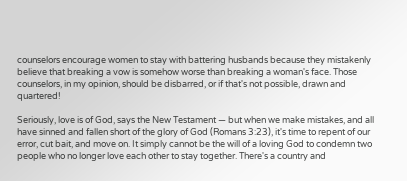counselors encourage women to stay with battering husbands because they mistakenly believe that breaking a vow is somehow worse than breaking a woman's face. Those counselors, in my opinion, should be disbarred, or if that's not possible, drawn and quartered!

Seriously, love is of God, says the New Testament — but when we make mistakes, and all have sinned and fallen short of the glory of God (Romans 3:23), it's time to repent of our error, cut bait, and move on. It simply cannot be the will of a loving God to condemn two people who no longer love each other to stay together. There's a country and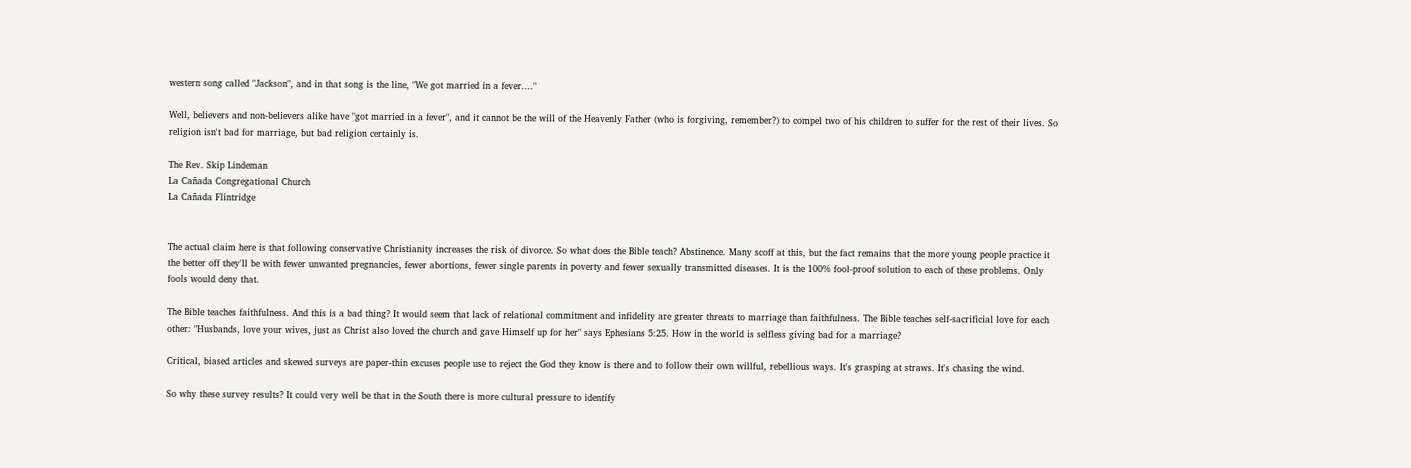western song called "Jackson", and in that song is the line, "We got married in a fever...."

Well, believers and non-believers alike have "got married in a fever", and it cannot be the will of the Heavenly Father (who is forgiving, remember?) to compel two of his children to suffer for the rest of their lives. So religion isn't bad for marriage, but bad religion certainly is.

The Rev. Skip Lindeman
La Cañada Congregational Church
La Cañada Flintridge


The actual claim here is that following conservative Christianity increases the risk of divorce. So what does the Bible teach? Abstinence. Many scoff at this, but the fact remains that the more young people practice it the better off they'll be with fewer unwanted pregnancies, fewer abortions, fewer single parents in poverty and fewer sexually transmitted diseases. It is the 100% fool-proof solution to each of these problems. Only fools would deny that.

The Bible teaches faithfulness. And this is a bad thing? It would seem that lack of relational commitment and infidelity are greater threats to marriage than faithfulness. The Bible teaches self-sacrificial love for each other: "Husbands, love your wives, just as Christ also loved the church and gave Himself up for her" says Ephesians 5:25. How in the world is selfless giving bad for a marriage?

Critical, biased articles and skewed surveys are paper-thin excuses people use to reject the God they know is there and to follow their own willful, rebellious ways. It's grasping at straws. It's chasing the wind.

So why these survey results? It could very well be that in the South there is more cultural pressure to identify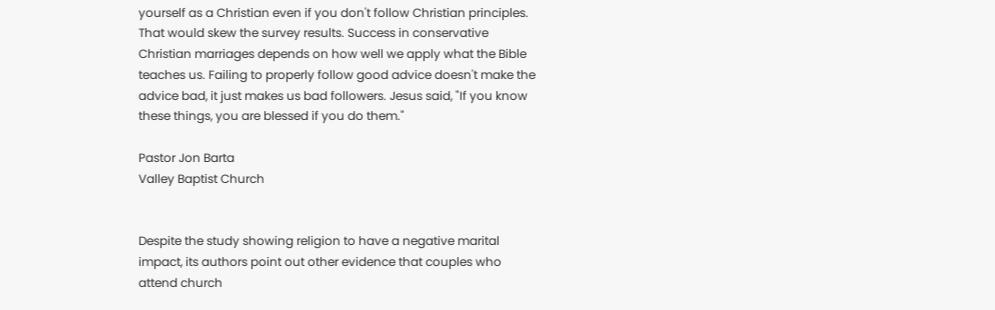yourself as a Christian even if you don't follow Christian principles. That would skew the survey results. Success in conservative Christian marriages depends on how well we apply what the Bible teaches us. Failing to properly follow good advice doesn't make the advice bad, it just makes us bad followers. Jesus said, "If you know these things, you are blessed if you do them."

Pastor Jon Barta
Valley Baptist Church


Despite the study showing religion to have a negative marital impact, its authors point out other evidence that couples who attend church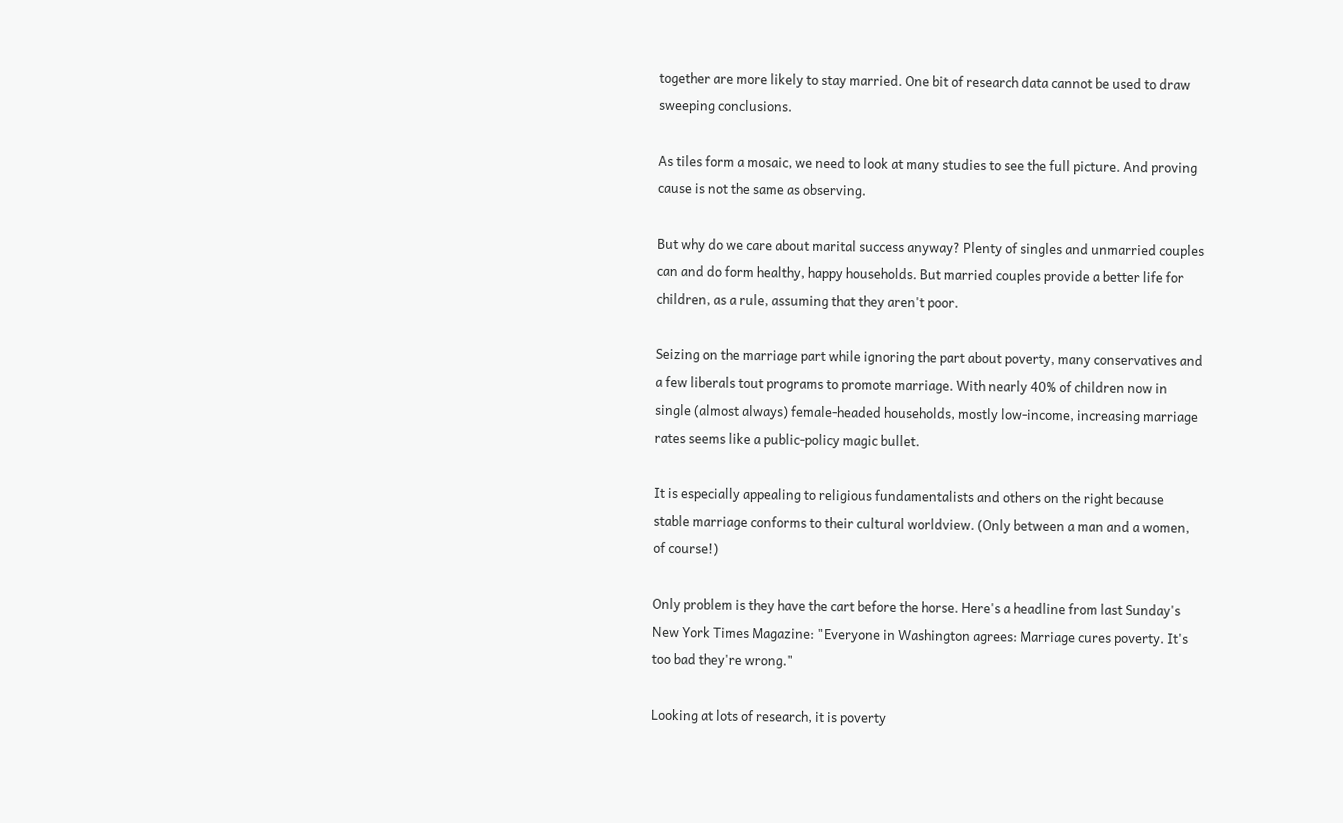together are more likely to stay married. One bit of research data cannot be used to draw sweeping conclusions.

As tiles form a mosaic, we need to look at many studies to see the full picture. And proving cause is not the same as observing.

But why do we care about marital success anyway? Plenty of singles and unmarried couples can and do form healthy, happy households. But married couples provide a better life for children, as a rule, assuming that they aren't poor.

Seizing on the marriage part while ignoring the part about poverty, many conservatives and a few liberals tout programs to promote marriage. With nearly 40% of children now in single (almost always) female-headed households, mostly low-income, increasing marriage rates seems like a public-policy magic bullet.

It is especially appealing to religious fundamentalists and others on the right because stable marriage conforms to their cultural worldview. (Only between a man and a women, of course!)

Only problem is they have the cart before the horse. Here's a headline from last Sunday's New York Times Magazine: "Everyone in Washington agrees: Marriage cures poverty. It's too bad they're wrong."

Looking at lots of research, it is poverty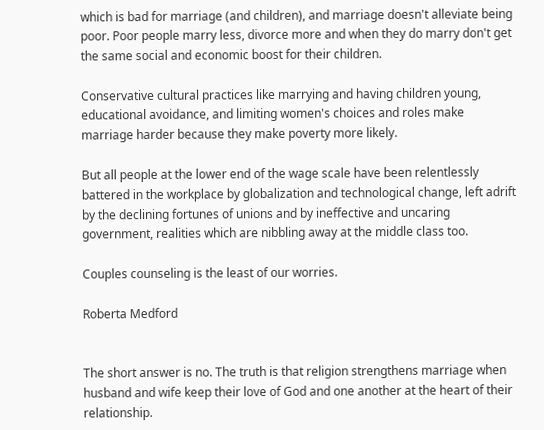which is bad for marriage (and children), and marriage doesn't alleviate being poor. Poor people marry less, divorce more and when they do marry don't get the same social and economic boost for their children.

Conservative cultural practices like marrying and having children young, educational avoidance, and limiting women's choices and roles make marriage harder because they make poverty more likely.

But all people at the lower end of the wage scale have been relentlessly battered in the workplace by globalization and technological change, left adrift by the declining fortunes of unions and by ineffective and uncaring government, realities which are nibbling away at the middle class too.

Couples counseling is the least of our worries.

Roberta Medford


The short answer is no. The truth is that religion strengthens marriage when husband and wife keep their love of God and one another at the heart of their relationship.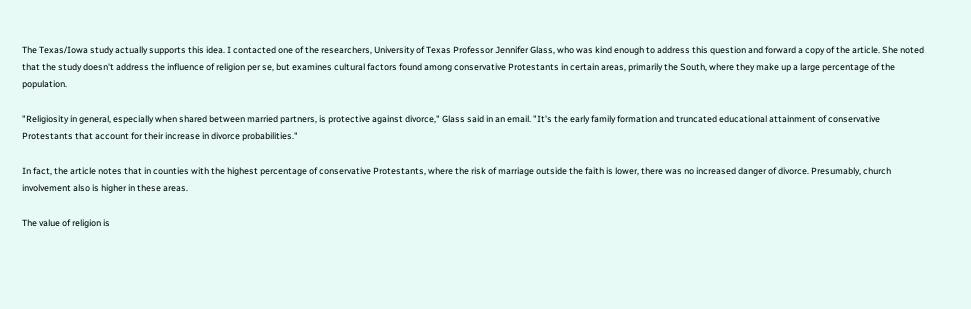The Texas/Iowa study actually supports this idea. I contacted one of the researchers, University of Texas Professor Jennifer Glass, who was kind enough to address this question and forward a copy of the article. She noted that the study doesn't address the influence of religion per se, but examines cultural factors found among conservative Protestants in certain areas, primarily the South, where they make up a large percentage of the population.

"Religiosity in general, especially when shared between married partners, is protective against divorce," Glass said in an email. "It's the early family formation and truncated educational attainment of conservative Protestants that account for their increase in divorce probabilities."

In fact, the article notes that in counties with the highest percentage of conservative Protestants, where the risk of marriage outside the faith is lower, there was no increased danger of divorce. Presumably, church involvement also is higher in these areas.

The value of religion is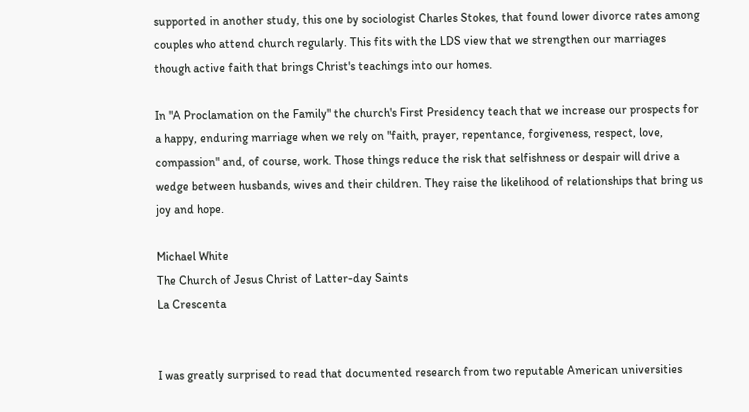supported in another study, this one by sociologist Charles Stokes, that found lower divorce rates among couples who attend church regularly. This fits with the LDS view that we strengthen our marriages though active faith that brings Christ's teachings into our homes.

In "A Proclamation on the Family" the church's First Presidency teach that we increase our prospects for a happy, enduring marriage when we rely on "faith, prayer, repentance, forgiveness, respect, love, compassion" and, of course, work. Those things reduce the risk that selfishness or despair will drive a wedge between husbands, wives and their children. They raise the likelihood of relationships that bring us joy and hope.

Michael White
The Church of Jesus Christ of Latter-day Saints
La Crescenta


I was greatly surprised to read that documented research from two reputable American universities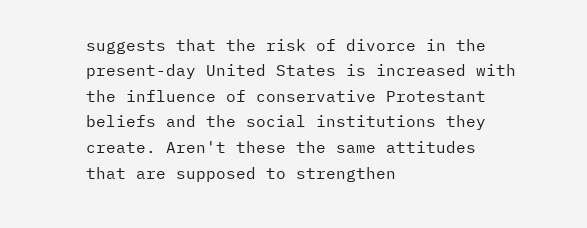suggests that the risk of divorce in the present-day United States is increased with the influence of conservative Protestant beliefs and the social institutions they create. Aren't these the same attitudes that are supposed to strengthen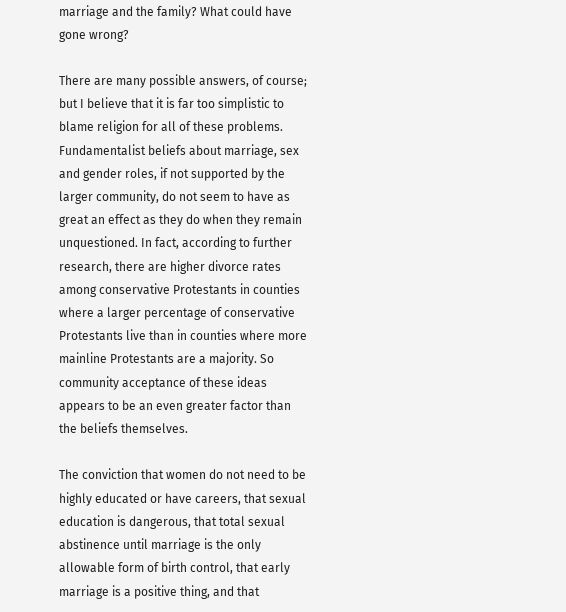marriage and the family? What could have gone wrong?

There are many possible answers, of course; but I believe that it is far too simplistic to blame religion for all of these problems. Fundamentalist beliefs about marriage, sex and gender roles, if not supported by the larger community, do not seem to have as great an effect as they do when they remain unquestioned. In fact, according to further research, there are higher divorce rates among conservative Protestants in counties where a larger percentage of conservative Protestants live than in counties where more mainline Protestants are a majority. So community acceptance of these ideas appears to be an even greater factor than the beliefs themselves.

The conviction that women do not need to be highly educated or have careers, that sexual education is dangerous, that total sexual abstinence until marriage is the only allowable form of birth control, that early marriage is a positive thing, and that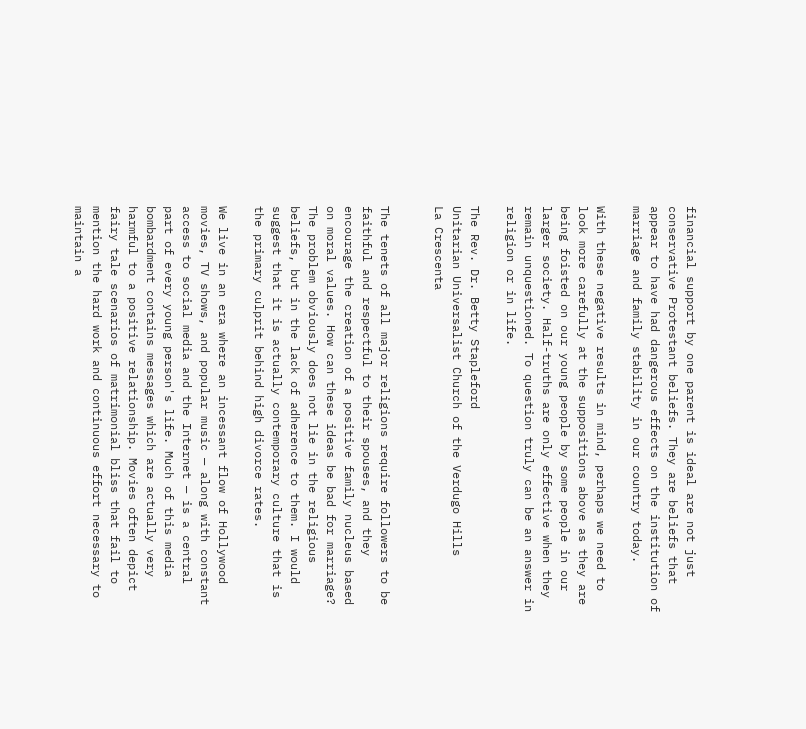financial support by one parent is ideal are not just conservative Protestant beliefs. They are beliefs that appear to have had dangerous effects on the institution of marriage and family stability in our country today.

With these negative results in mind, perhaps we need to look more carefully at the suppositions above as they are being foisted on our young people by some people in our larger society. Half-truths are only effective when they remain unquestioned. To question truly can be an answer in religion or in life.

The Rev. Dr. Betty Stapleford
Unitarian Universalist Church of the Verdugo Hills
La Crescenta


The tenets of all major religions require followers to be faithful and respectful to their spouses, and they encourage the creation of a positive family nucleus based on moral values. How can these ideas be bad for marriage? The problem obviously does not lie in the religious beliefs, but in the lack of adherence to them. I would suggest that it is actually contemporary culture that is the primary culprit behind high divorce rates.

We live in an era where an incessant flow of Hollywood movies, TV shows, and popular music — along with constant access to social media and the Internet — is a central part of every young person's life. Much of this media bombardment contains messages which are actually very harmful to a positive relationship. Movies often depict fairy tale scenarios of matrimonial bliss that fail to mention the hard work and continuous effort necessary to maintain a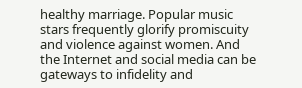healthy marriage. Popular music stars frequently glorify promiscuity and violence against women. And the Internet and social media can be gateways to infidelity and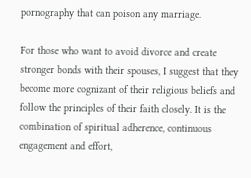pornography that can poison any marriage.

For those who want to avoid divorce and create stronger bonds with their spouses, I suggest that they become more cognizant of their religious beliefs and follow the principles of their faith closely. It is the combination of spiritual adherence, continuous engagement and effort,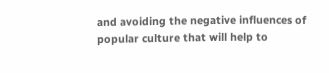and avoiding the negative influences of popular culture that will help to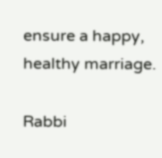ensure a happy, healthy marriage.

Rabbi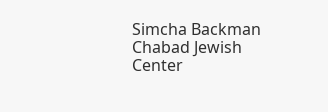Simcha Backman
Chabad Jewish Center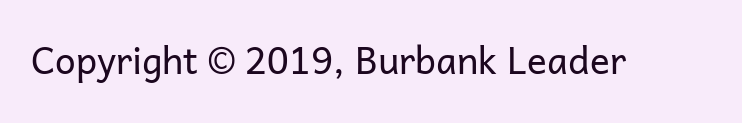Copyright © 2019, Burbank Leader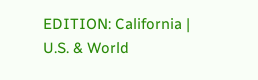EDITION: California | U.S. & World